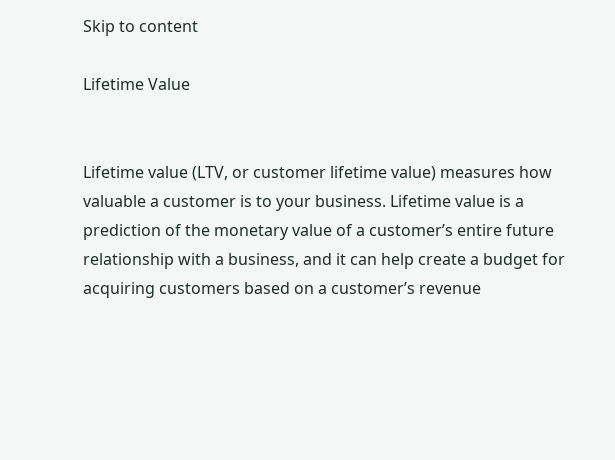Skip to content

Lifetime Value


Lifetime value (LTV, or customer lifetime value) measures how valuable a customer is to your business. Lifetime value is a prediction of the monetary value of a customer’s entire future relationship with a business, and it can help create a budget for acquiring customers based on a customer’s revenue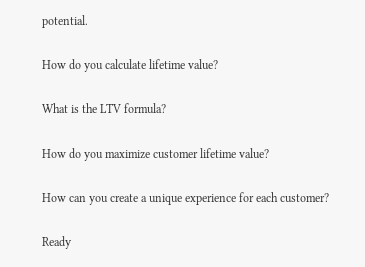potential.

How do you calculate lifetime value?

What is the LTV formula?

How do you maximize customer lifetime value?

How can you create a unique experience for each customer?

Ready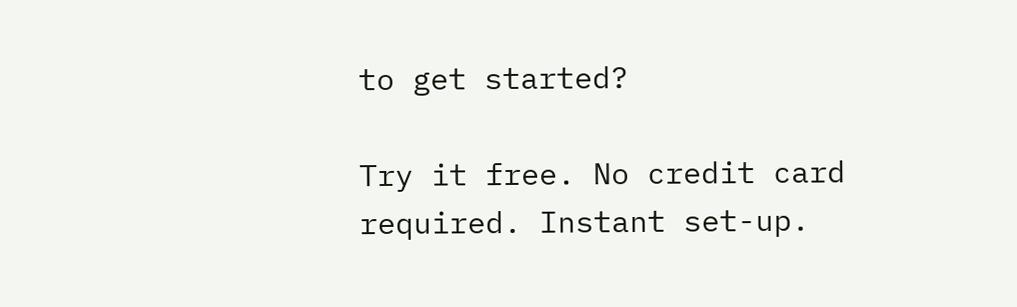to get started?

Try it free. No credit card required. Instant set-up.